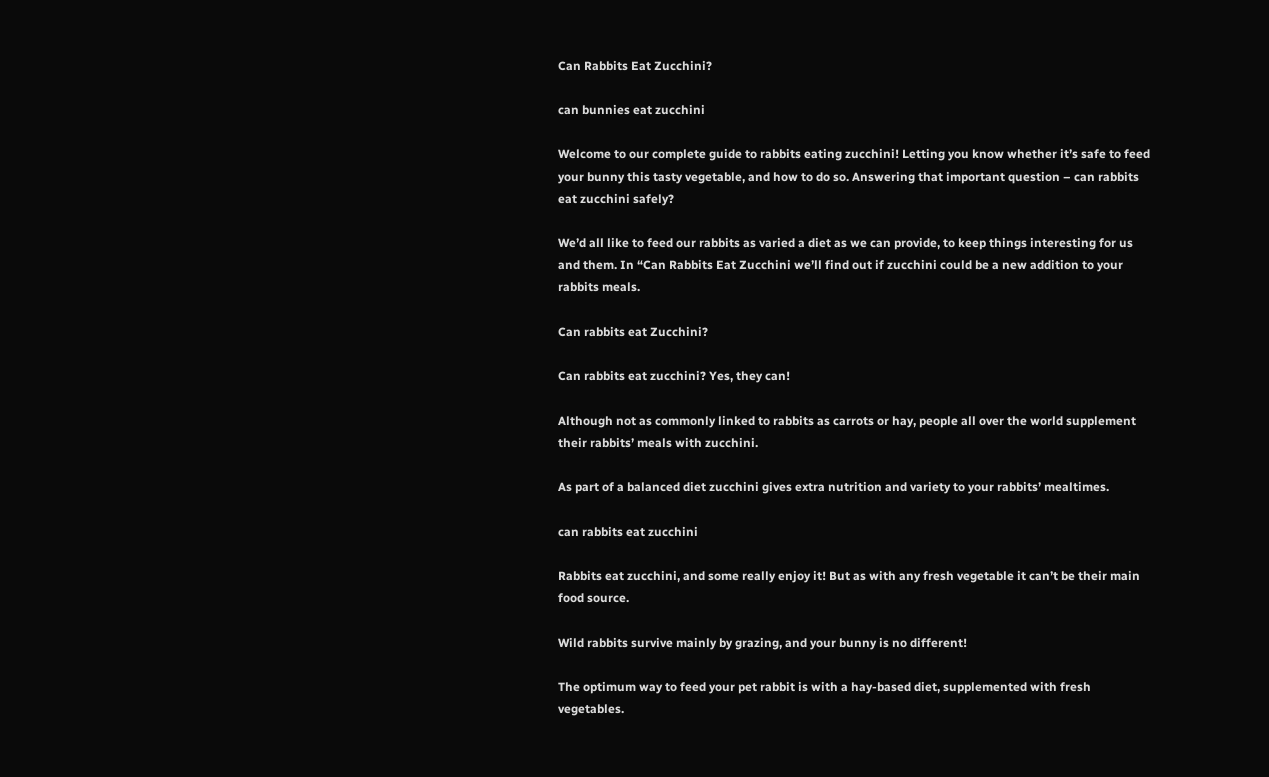Can Rabbits Eat Zucchini?

can bunnies eat zucchini

Welcome to our complete guide to rabbits eating zucchini! Letting you know whether it’s safe to feed your bunny this tasty vegetable, and how to do so. Answering that important question – can rabbits eat zucchini safely?

We’d all like to feed our rabbits as varied a diet as we can provide, to keep things interesting for us and them. In “Can Rabbits Eat Zucchini we’ll find out if zucchini could be a new addition to your rabbits meals.

Can rabbits eat Zucchini?

Can rabbits eat zucchini? Yes, they can!

Although not as commonly linked to rabbits as carrots or hay, people all over the world supplement their rabbits’ meals with zucchini.

As part of a balanced diet zucchini gives extra nutrition and variety to your rabbits’ mealtimes.

can rabbits eat zucchini

Rabbits eat zucchini, and some really enjoy it! But as with any fresh vegetable it can’t be their main food source.

Wild rabbits survive mainly by grazing, and your bunny is no different!

The optimum way to feed your pet rabbit is with a hay-based diet, supplemented with fresh vegetables.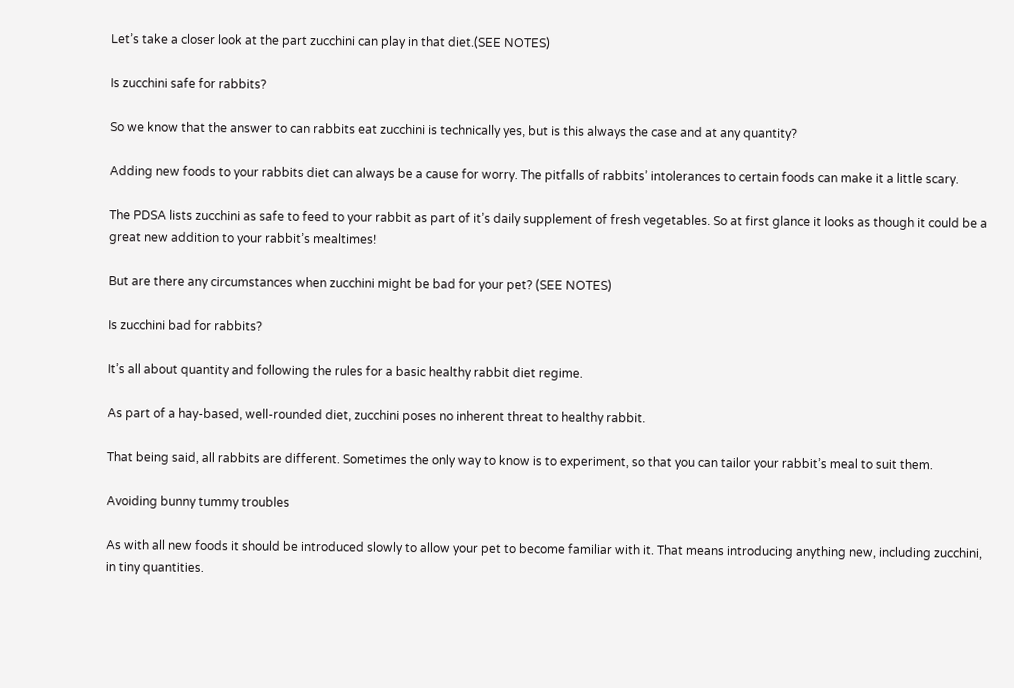Let’s take a closer look at the part zucchini can play in that diet.(SEE NOTES)

Is zucchini safe for rabbits?

So we know that the answer to can rabbits eat zucchini is technically yes, but is this always the case and at any quantity?

Adding new foods to your rabbits diet can always be a cause for worry. The pitfalls of rabbits’ intolerances to certain foods can make it a little scary.

The PDSA lists zucchini as safe to feed to your rabbit as part of it’s daily supplement of fresh vegetables. So at first glance it looks as though it could be a great new addition to your rabbit’s mealtimes!

But are there any circumstances when zucchini might be bad for your pet? (SEE NOTES)

Is zucchini bad for rabbits?

It’s all about quantity and following the rules for a basic healthy rabbit diet regime.

As part of a hay-based, well-rounded diet, zucchini poses no inherent threat to healthy rabbit.

That being said, all rabbits are different. Sometimes the only way to know is to experiment, so that you can tailor your rabbit’s meal to suit them.

Avoiding bunny tummy troubles

As with all new foods it should be introduced slowly to allow your pet to become familiar with it. That means introducing anything new, including zucchini, in tiny quantities.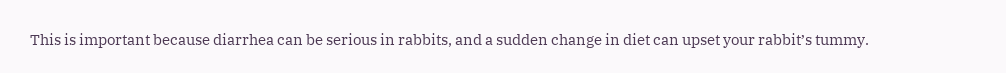This is important because diarrhea can be serious in rabbits, and a sudden change in diet can upset your rabbit’s tummy.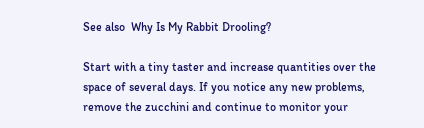See also  Why Is My Rabbit Drooling?

Start with a tiny taster and increase quantities over the space of several days. If you notice any new problems, remove the zucchini and continue to monitor your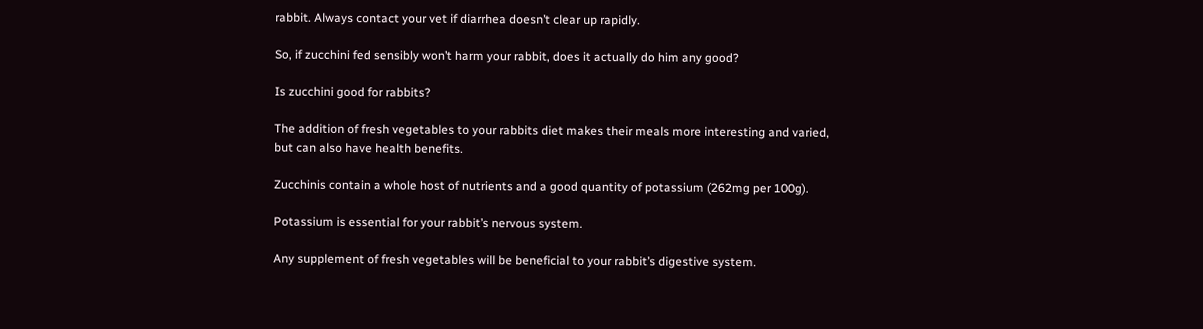rabbit. Always contact your vet if diarrhea doesn’t clear up rapidly.

So, if zucchini fed sensibly won’t harm your rabbit, does it actually do him any good?

Is zucchini good for rabbits?

The addition of fresh vegetables to your rabbits diet makes their meals more interesting and varied, but can also have health benefits.

Zucchinis contain a whole host of nutrients and a good quantity of potassium (262mg per 100g).

Potassium is essential for your rabbit’s nervous system.

Any supplement of fresh vegetables will be beneficial to your rabbit’s digestive system.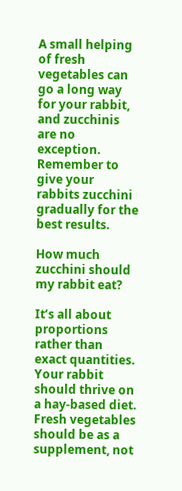A small helping of fresh vegetables can go a long way for your rabbit, and zucchinis are no exception. Remember to give your rabbits zucchini gradually for the best results.

How much zucchini should my rabbit eat?

It’s all about proportions rather than exact quantities. Your rabbit should thrive on a hay-based diet. Fresh vegetables should be as a supplement, not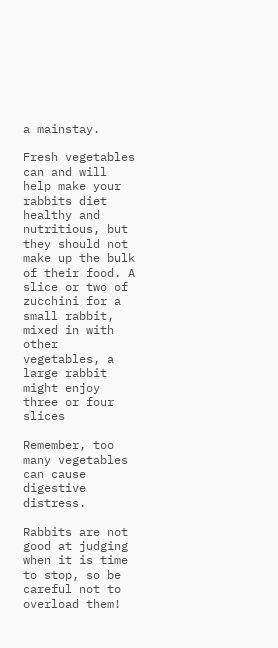a mainstay.

Fresh vegetables can and will help make your rabbits diet healthy and nutritious, but they should not make up the bulk of their food. A slice or two of zucchini for a small rabbit, mixed in with other vegetables, a large rabbit might enjoy three or four slices

Remember, too many vegetables can cause digestive distress.

Rabbits are not good at judging when it is time to stop, so be careful not to overload them!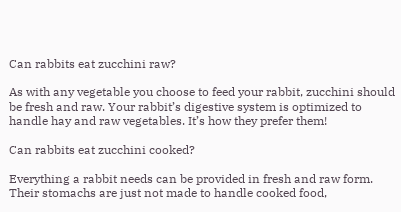Can rabbits eat zucchini raw?

As with any vegetable you choose to feed your rabbit, zucchini should be fresh and raw. Your rabbit’s digestive system is optimized to handle hay and raw vegetables. It’s how they prefer them!

Can rabbits eat zucchini cooked?

Everything a rabbit needs can be provided in fresh and raw form. Their stomachs are just not made to handle cooked food,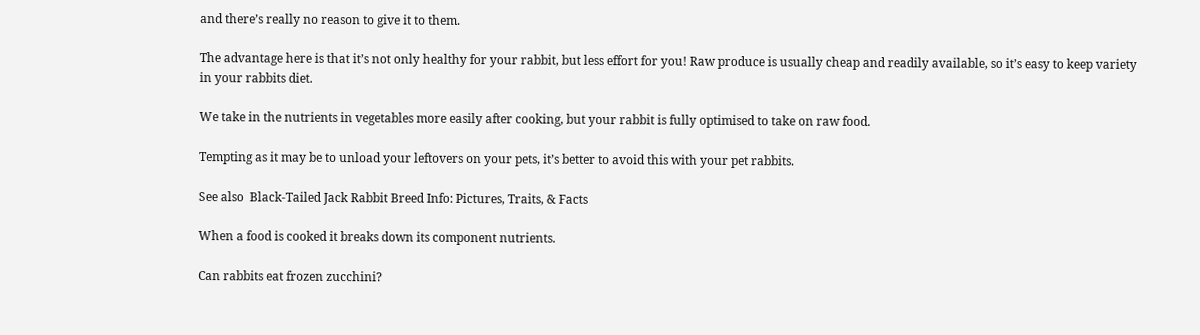and there’s really no reason to give it to them.

The advantage here is that it’s not only healthy for your rabbit, but less effort for you! Raw produce is usually cheap and readily available, so it’s easy to keep variety in your rabbits diet.

We take in the nutrients in vegetables more easily after cooking, but your rabbit is fully optimised to take on raw food.

Tempting as it may be to unload your leftovers on your pets, it’s better to avoid this with your pet rabbits.

See also  Black-Tailed Jack Rabbit Breed Info: Pictures, Traits, & Facts

When a food is cooked it breaks down its component nutrients.

Can rabbits eat frozen zucchini?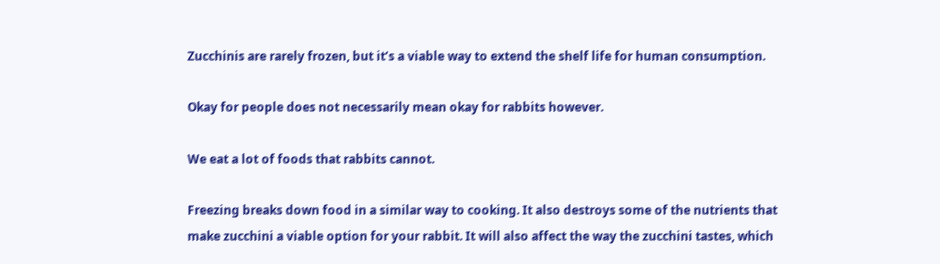Zucchinis are rarely frozen, but it’s a viable way to extend the shelf life for human consumption.

Okay for people does not necessarily mean okay for rabbits however.

We eat a lot of foods that rabbits cannot.

Freezing breaks down food in a similar way to cooking. It also destroys some of the nutrients that make zucchini a viable option for your rabbit. It will also affect the way the zucchini tastes, which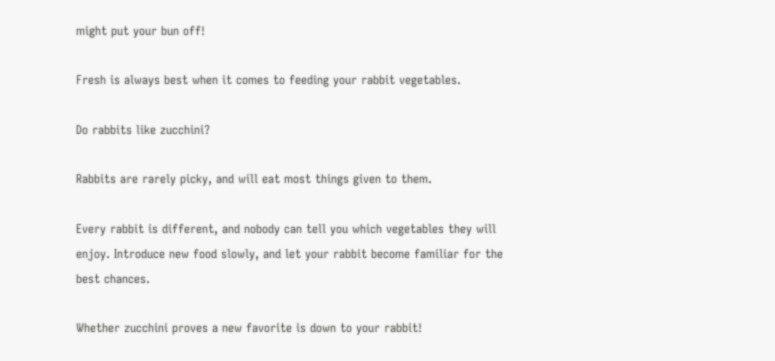might put your bun off!

Fresh is always best when it comes to feeding your rabbit vegetables.

Do rabbits like zucchini?

Rabbits are rarely picky, and will eat most things given to them.

Every rabbit is different, and nobody can tell you which vegetables they will enjoy. Introduce new food slowly, and let your rabbit become familiar for the best chances.

Whether zucchini proves a new favorite is down to your rabbit!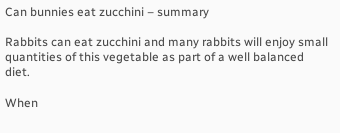Can bunnies eat zucchini – summary

Rabbits can eat zucchini and many rabbits will enjoy small quantities of this vegetable as part of a well balanced diet.

When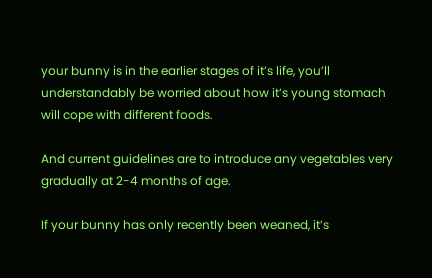your bunny is in the earlier stages of it’s life, you’ll understandably be worried about how it’s young stomach will cope with different foods.

And current guidelines are to introduce any vegetables very gradually at 2-4 months of age.

If your bunny has only recently been weaned, it’s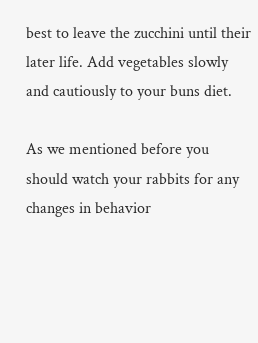best to leave the zucchini until their later life. Add vegetables slowly and cautiously to your buns diet.

As we mentioned before you should watch your rabbits for any changes in behavior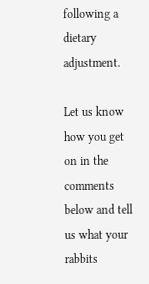following a dietary adjustment.

Let us know how you get on in the comments below and tell us what your rabbits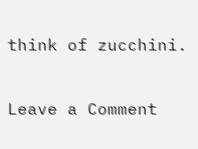think of zucchini.

Leave a Comment